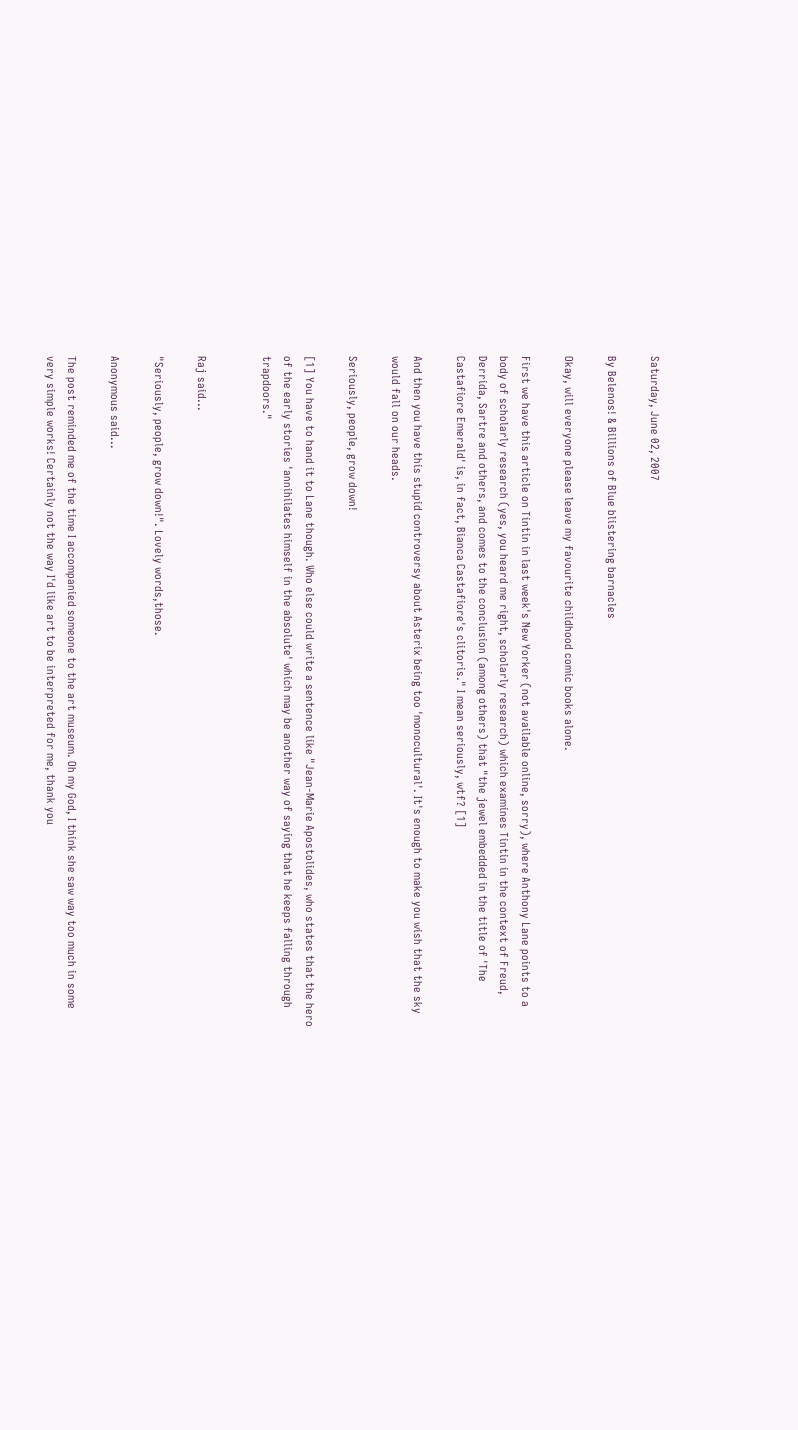Saturday, June 02, 2007

By Belenos! & Billions of Blue blistering barnacles

Okay, will everyone please leave my favourite childhood comic books alone.

First we have this article on Tintin in last week's New Yorker (not available online, sorry), where Anthony Lane points to a body of scholarly research (yes, you heard me right, scholarly research) which examines Tintin in the context of Freud, Derrida, Sartre and others, and comes to the conclusion (among others) that "the jewel embedded in the title of 'The Castafiore Emerald' is, in fact, Bianca Castafiore's clitoris." I mean seriously, wtf? [1]

And then you have this stupid controversy about Asterix being too 'monocultural'. It's enough to make you wish that the sky would fall on our heads.

Seriously, people, grow down!

[1] You have to hand it to Lane though. Who else could write a sentence like "Jean-Marie Apostolides, who states that the hero of the early stories 'annihilates himself in the absolute' which may be another way of saying that he keeps falling through trapdoors."


Raj said...

"Seriously, people, grow down!". Lovely words,those.

Anonymous said...

The post reminded me of the time I accompanied someone to the art museum. Oh my God, I think she saw way too much in some very simple works! Certainly not the way I'd like art to be interpreted for me, thank you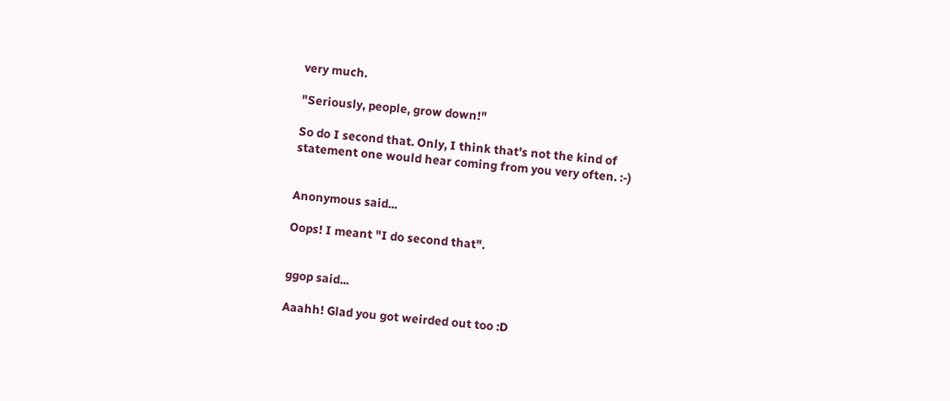very much.

"Seriously, people, grow down!"

So do I second that. Only, I think that's not the kind of statement one would hear coming from you very often. :-)


Anonymous said...

Oops! I meant "I do second that".


ggop said...

Aaahh! Glad you got weirded out too :D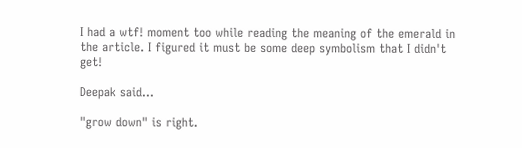I had a wtf! moment too while reading the meaning of the emerald in the article. I figured it must be some deep symbolism that I didn't get!

Deepak said...

"grow down" is right.